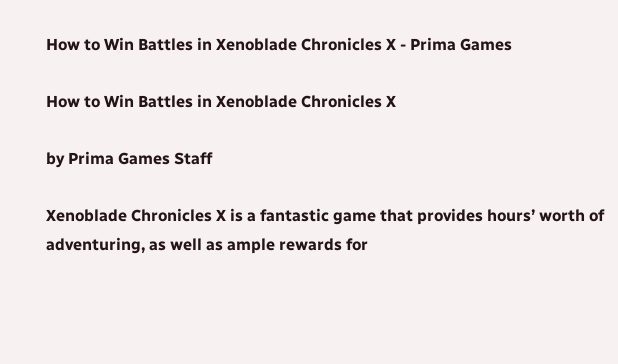How to Win Battles in Xenoblade Chronicles X - Prima Games

How to Win Battles in Xenoblade Chronicles X

by Prima Games Staff

Xenoblade Chronicles X is a fantastic game that provides hours’ worth of adventuring, as well as ample rewards for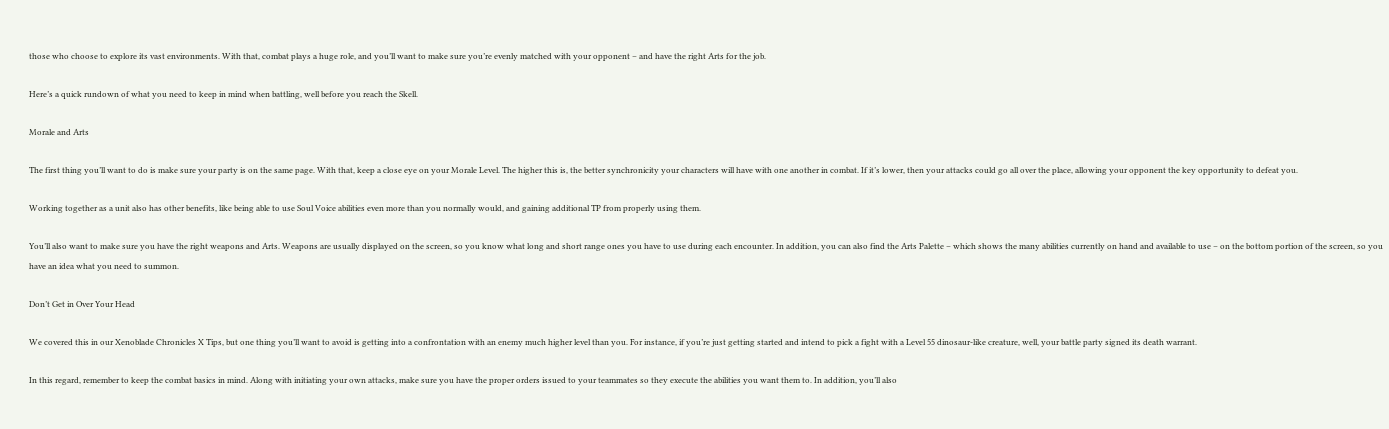those who choose to explore its vast environments. With that, combat plays a huge role, and you’ll want to make sure you’re evenly matched with your opponent – and have the right Arts for the job.

Here’s a quick rundown of what you need to keep in mind when battling, well before you reach the Skell.

Morale and Arts

The first thing you’ll want to do is make sure your party is on the same page. With that, keep a close eye on your Morale Level. The higher this is, the better synchronicity your characters will have with one another in combat. If it’s lower, then your attacks could go all over the place, allowing your opponent the key opportunity to defeat you.

Working together as a unit also has other benefits, like being able to use Soul Voice abilities even more than you normally would, and gaining additional TP from properly using them.

You’ll also want to make sure you have the right weapons and Arts. Weapons are usually displayed on the screen, so you know what long and short range ones you have to use during each encounter. In addition, you can also find the Arts Palette – which shows the many abilities currently on hand and available to use – on the bottom portion of the screen, so you have an idea what you need to summon.

Don’t Get in Over Your Head

We covered this in our Xenoblade Chronicles X Tips, but one thing you’ll want to avoid is getting into a confrontation with an enemy much higher level than you. For instance, if you’re just getting started and intend to pick a fight with a Level 55 dinosaur-like creature, well, your battle party signed its death warrant.

In this regard, remember to keep the combat basics in mind. Along with initiating your own attacks, make sure you have the proper orders issued to your teammates so they execute the abilities you want them to. In addition, you’ll also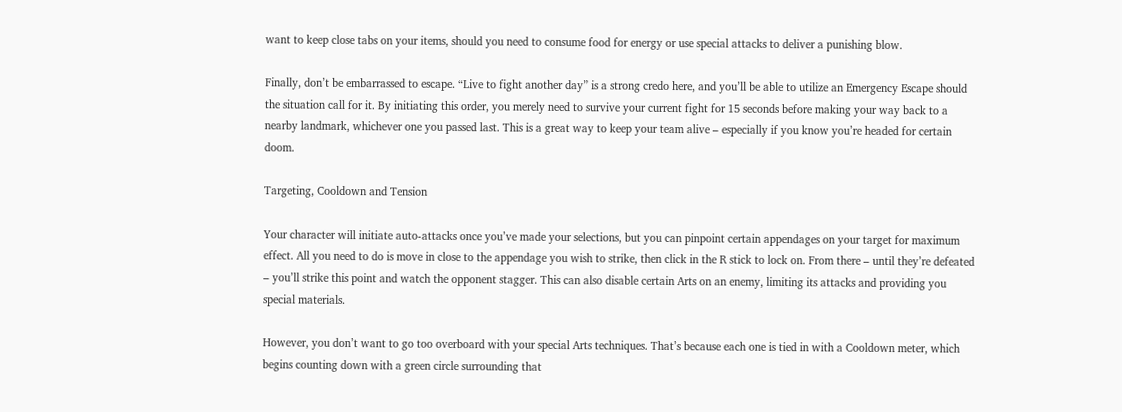want to keep close tabs on your items, should you need to consume food for energy or use special attacks to deliver a punishing blow.

Finally, don’t be embarrassed to escape. “Live to fight another day” is a strong credo here, and you’ll be able to utilize an Emergency Escape should the situation call for it. By initiating this order, you merely need to survive your current fight for 15 seconds before making your way back to a nearby landmark, whichever one you passed last. This is a great way to keep your team alive – especially if you know you’re headed for certain doom.

Targeting, Cooldown and Tension

Your character will initiate auto-attacks once you’ve made your selections, but you can pinpoint certain appendages on your target for maximum effect. All you need to do is move in close to the appendage you wish to strike, then click in the R stick to lock on. From there – until they’re defeated – you’ll strike this point and watch the opponent stagger. This can also disable certain Arts on an enemy, limiting its attacks and providing you special materials.

However, you don’t want to go too overboard with your special Arts techniques. That’s because each one is tied in with a Cooldown meter, which begins counting down with a green circle surrounding that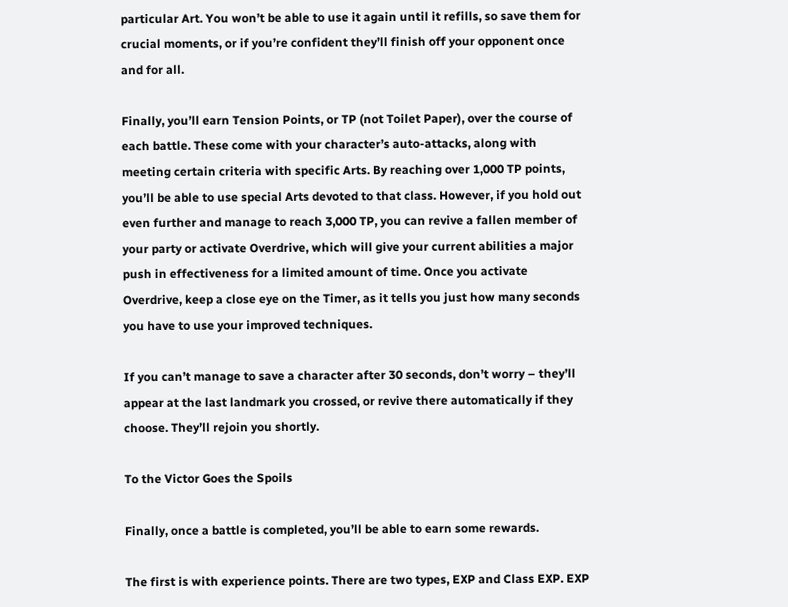particular Art. You won’t be able to use it again until it refills, so save them for crucial moments, or if you’re confident they’ll finish off your opponent once and for all.

Finally, you’ll earn Tension Points, or TP (not Toilet Paper), over the course of each battle. These come with your character’s auto-attacks, along with meeting certain criteria with specific Arts. By reaching over 1,000 TP points, you’ll be able to use special Arts devoted to that class. However, if you hold out even further and manage to reach 3,000 TP, you can revive a fallen member of your party or activate Overdrive, which will give your current abilities a major push in effectiveness for a limited amount of time. Once you activate Overdrive, keep a close eye on the Timer, as it tells you just how many seconds you have to use your improved techniques.

If you can’t manage to save a character after 30 seconds, don’t worry – they’ll appear at the last landmark you crossed, or revive there automatically if they choose. They’ll rejoin you shortly.

To the Victor Goes the Spoils

Finally, once a battle is completed, you’ll be able to earn some rewards.

The first is with experience points. There are two types, EXP and Class EXP. EXP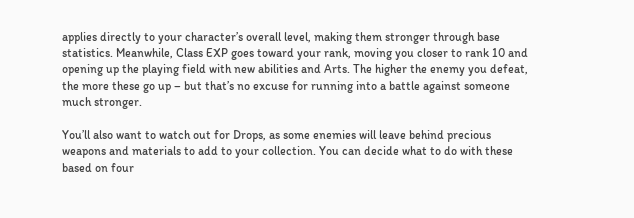applies directly to your character’s overall level, making them stronger through base statistics. Meanwhile, Class EXP goes toward your rank, moving you closer to rank 10 and opening up the playing field with new abilities and Arts. The higher the enemy you defeat, the more these go up – but that’s no excuse for running into a battle against someone much stronger.

You’ll also want to watch out for Drops, as some enemies will leave behind precious weapons and materials to add to your collection. You can decide what to do with these based on four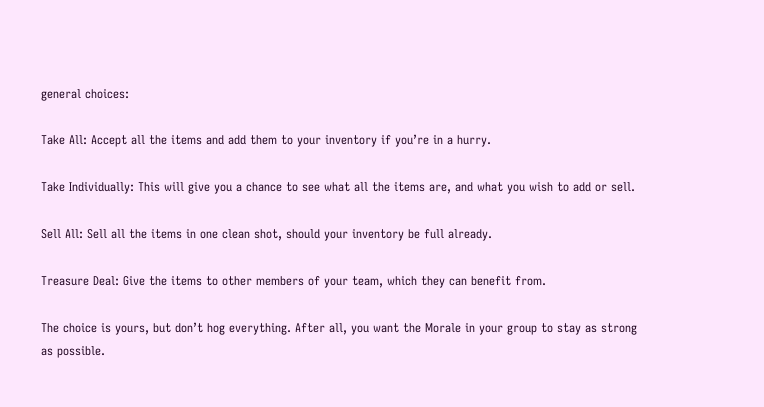general choices:

Take All: Accept all the items and add them to your inventory if you’re in a hurry.

Take Individually: This will give you a chance to see what all the items are, and what you wish to add or sell.

Sell All: Sell all the items in one clean shot, should your inventory be full already.

Treasure Deal: Give the items to other members of your team, which they can benefit from.

The choice is yours, but don’t hog everything. After all, you want the Morale in your group to stay as strong as possible.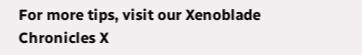For more tips, visit our Xenoblade Chronicles X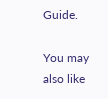Guide.

You may also like